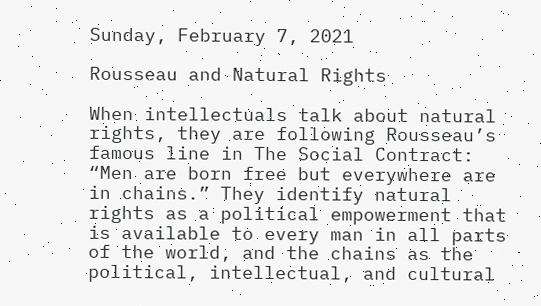Sunday, February 7, 2021

Rousseau and Natural Rights

When intellectuals talk about natural rights, they are following Rousseau’s famous line in The Social Contract: “Men are born free but everywhere are in chains.” They identify natural rights as a political empowerment that is available to every man in all parts of the world, and the chains as the political, intellectual, and cultural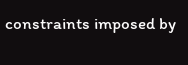constraints imposed by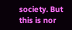society. But this is nor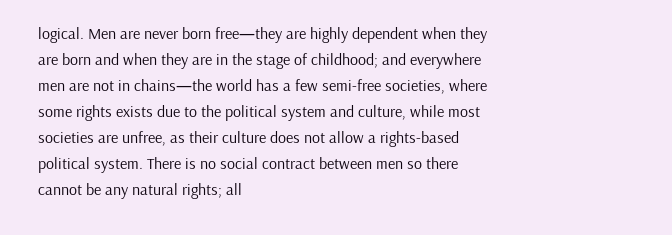logical. Men are never born free—they are highly dependent when they are born and when they are in the stage of childhood; and everywhere men are not in chains—the world has a few semi-free societies, where some rights exists due to the political system and culture, while most societies are unfree, as their culture does not allow a rights-based political system. There is no social contract between men so there cannot be any natural rights; all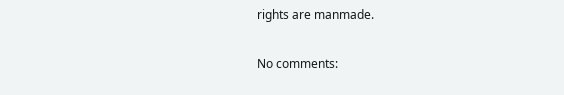rights are manmade.

No comments: